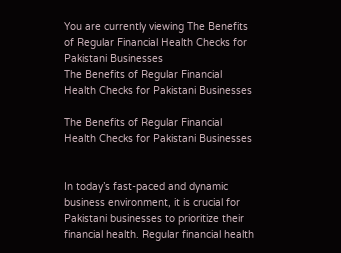You are currently viewing The Benefits of Regular Financial Health Checks for Pakistani Businesses
The Benefits of Regular Financial Health Checks for Pakistani Businesses

The Benefits of Regular Financial Health Checks for Pakistani Businesses


In today’s fast-paced and dynamic business environment, it is crucial for Pakistani businesses to prioritize their financial health. Regular financial health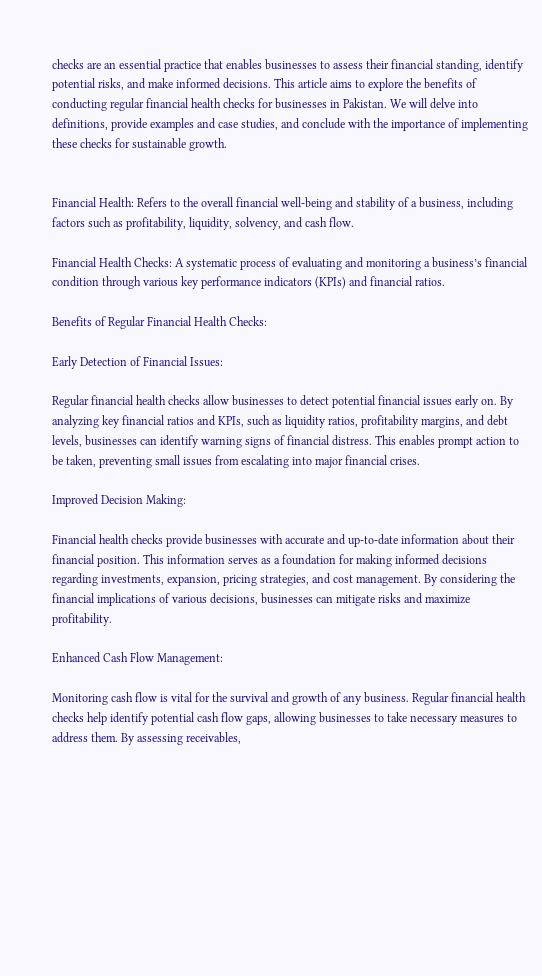checks are an essential practice that enables businesses to assess their financial standing, identify potential risks, and make informed decisions. This article aims to explore the benefits of conducting regular financial health checks for businesses in Pakistan. We will delve into definitions, provide examples and case studies, and conclude with the importance of implementing these checks for sustainable growth.


Financial Health: Refers to the overall financial well-being and stability of a business, including factors such as profitability, liquidity, solvency, and cash flow.

Financial Health Checks: A systematic process of evaluating and monitoring a business’s financial condition through various key performance indicators (KPIs) and financial ratios.

Benefits of Regular Financial Health Checks:

Early Detection of Financial Issues:

Regular financial health checks allow businesses to detect potential financial issues early on. By analyzing key financial ratios and KPIs, such as liquidity ratios, profitability margins, and debt levels, businesses can identify warning signs of financial distress. This enables prompt action to be taken, preventing small issues from escalating into major financial crises.

Improved Decision Making:

Financial health checks provide businesses with accurate and up-to-date information about their financial position. This information serves as a foundation for making informed decisions regarding investments, expansion, pricing strategies, and cost management. By considering the financial implications of various decisions, businesses can mitigate risks and maximize profitability.

Enhanced Cash Flow Management:

Monitoring cash flow is vital for the survival and growth of any business. Regular financial health checks help identify potential cash flow gaps, allowing businesses to take necessary measures to address them. By assessing receivables,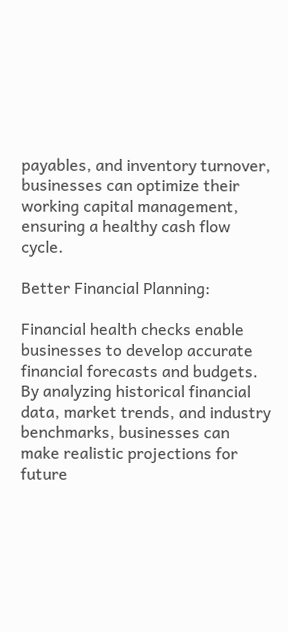payables, and inventory turnover, businesses can optimize their working capital management, ensuring a healthy cash flow cycle.

Better Financial Planning:

Financial health checks enable businesses to develop accurate financial forecasts and budgets. By analyzing historical financial data, market trends, and industry benchmarks, businesses can make realistic projections for future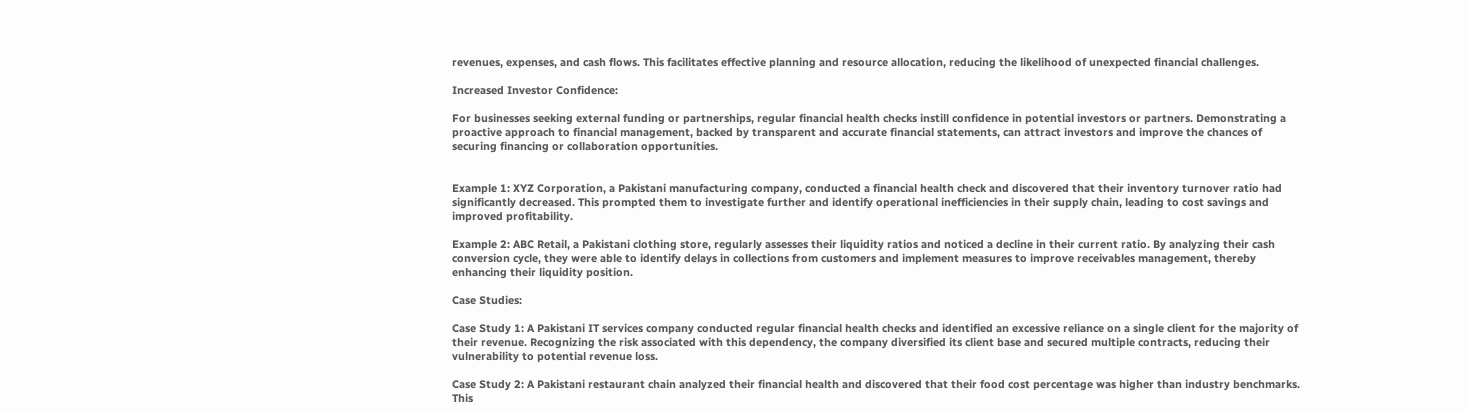revenues, expenses, and cash flows. This facilitates effective planning and resource allocation, reducing the likelihood of unexpected financial challenges.

Increased Investor Confidence:

For businesses seeking external funding or partnerships, regular financial health checks instill confidence in potential investors or partners. Demonstrating a proactive approach to financial management, backed by transparent and accurate financial statements, can attract investors and improve the chances of securing financing or collaboration opportunities.


Example 1: XYZ Corporation, a Pakistani manufacturing company, conducted a financial health check and discovered that their inventory turnover ratio had significantly decreased. This prompted them to investigate further and identify operational inefficiencies in their supply chain, leading to cost savings and improved profitability.

Example 2: ABC Retail, a Pakistani clothing store, regularly assesses their liquidity ratios and noticed a decline in their current ratio. By analyzing their cash conversion cycle, they were able to identify delays in collections from customers and implement measures to improve receivables management, thereby enhancing their liquidity position.

Case Studies:

Case Study 1: A Pakistani IT services company conducted regular financial health checks and identified an excessive reliance on a single client for the majority of their revenue. Recognizing the risk associated with this dependency, the company diversified its client base and secured multiple contracts, reducing their vulnerability to potential revenue loss.

Case Study 2: A Pakistani restaurant chain analyzed their financial health and discovered that their food cost percentage was higher than industry benchmarks. This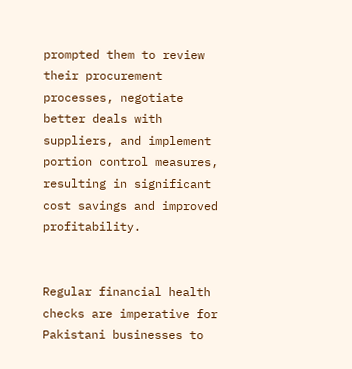prompted them to review their procurement processes, negotiate better deals with suppliers, and implement portion control measures, resulting in significant cost savings and improved profitability.


Regular financial health checks are imperative for Pakistani businesses to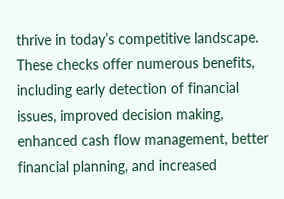thrive in today’s competitive landscape. These checks offer numerous benefits, including early detection of financial issues, improved decision making, enhanced cash flow management, better financial planning, and increased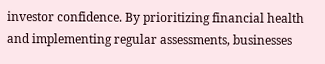investor confidence. By prioritizing financial health and implementing regular assessments, businesses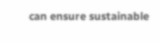can ensure sustainable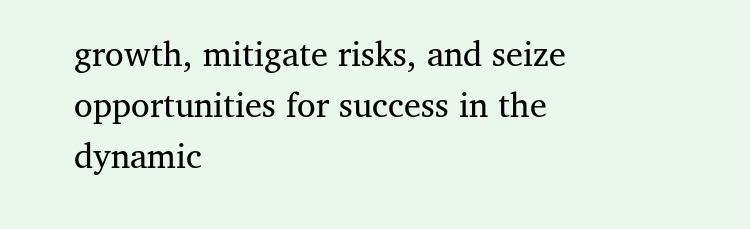growth, mitigate risks, and seize opportunities for success in the dynamic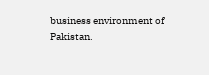business environment of Pakistan.